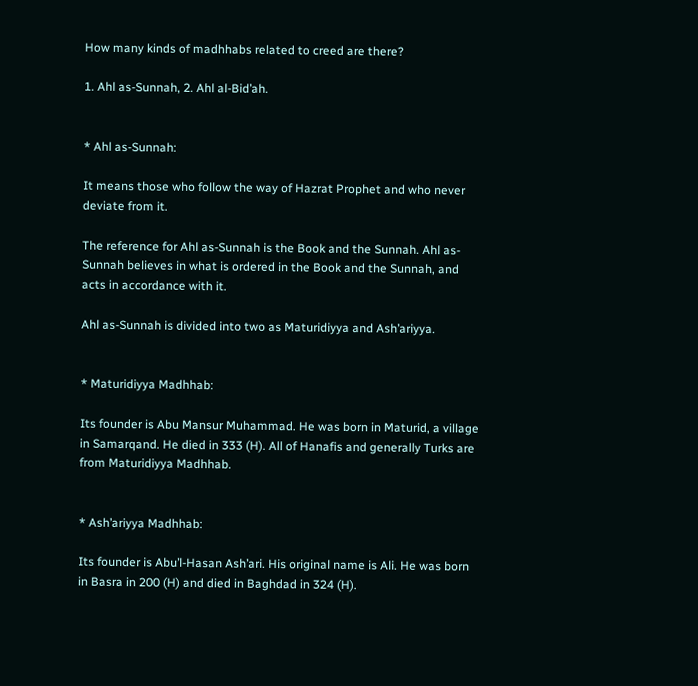How many kinds of madhhabs related to creed are there?

1. Ahl as-Sunnah, 2. Ahl al-Bid’ah.


* Ahl as-Sunnah:

It means those who follow the way of Hazrat Prophet and who never deviate from it.

The reference for Ahl as-Sunnah is the Book and the Sunnah. Ahl as-Sunnah believes in what is ordered in the Book and the Sunnah, and acts in accordance with it.

Ahl as-Sunnah is divided into two as Maturidiyya and Ash’ariyya.


* Maturidiyya Madhhab:

Its founder is Abu Mansur Muhammad. He was born in Maturid, a village in Samarqand. He died in 333 (H). All of Hanafis and generally Turks are from Maturidiyya Madhhab.


* Ash’ariyya Madhhab:

Its founder is Abu’l-Hasan Ash’ari. His original name is Ali. He was born in Basra in 200 (H) and died in Baghdad in 324 (H).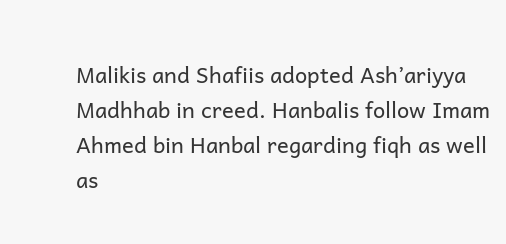Malikis and Shafiis adopted Ash’ariyya Madhhab in creed. Hanbalis follow Imam Ahmed bin Hanbal regarding fiqh as well as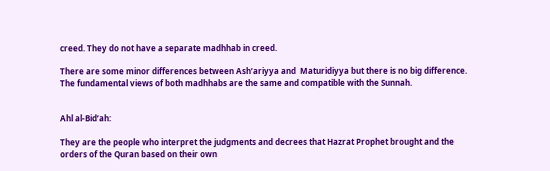creed. They do not have a separate madhhab in creed.

There are some minor differences between Ash’ariyya and  Maturidiyya but there is no big difference. The fundamental views of both madhhabs are the same and compatible with the Sunnah.


Ahl al-Bid’ah:

They are the people who interpret the judgments and decrees that Hazrat Prophet brought and the orders of the Quran based on their own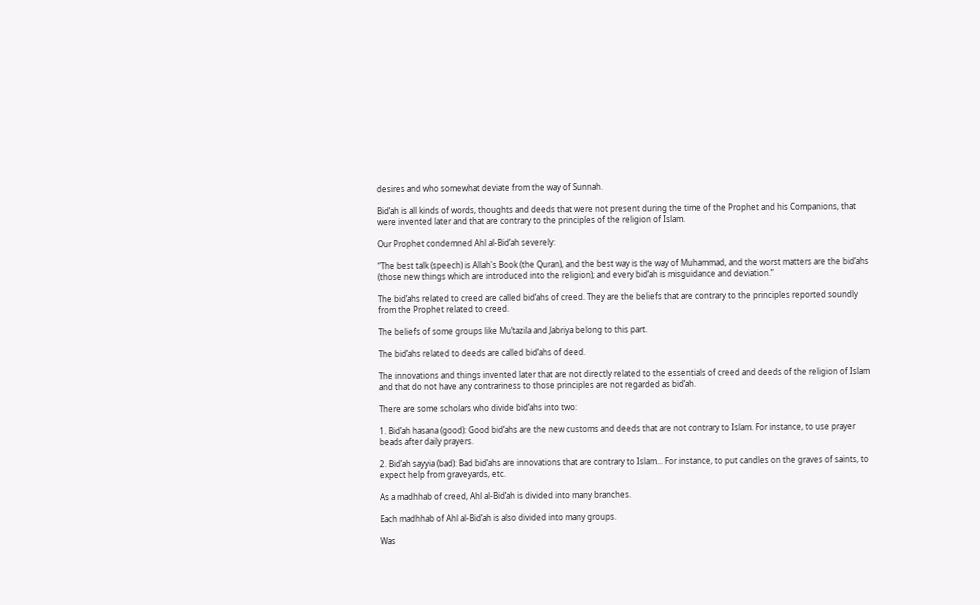desires and who somewhat deviate from the way of Sunnah.

Bid’ah is all kinds of words, thoughts and deeds that were not present during the time of the Prophet and his Companions, that were invented later and that are contrary to the principles of the religion of Islam.

Our Prophet condemned Ahl al-Bid’ah severely:

“The best talk (speech) is Allah's Book (the Quran), and the best way is the way of Muhammad, and the worst matters are the bid’ahs (those new things which are introduced into the religion); and every bid’ah is misguidance and deviation.”

The bid’ahs related to creed are called bid’ahs of creed. They are the beliefs that are contrary to the principles reported soundly from the Prophet related to creed.

The beliefs of some groups like Mu’tazila and Jabriya belong to this part.

The bid’ahs related to deeds are called bid’ahs of deed.

The innovations and things invented later that are not directly related to the essentials of creed and deeds of the religion of Islam and that do not have any contrariness to those principles are not regarded as bid’ah.

There are some scholars who divide bid’ahs into two:

1. Bid’ah hasana (good): Good bid’ahs are the new customs and deeds that are not contrary to Islam. For instance, to use prayer beads after daily prayers.

2. Bid’ah sayyia (bad): Bad bid’ahs are innovations that are contrary to Islam... For instance, to put candles on the graves of saints, to expect help from graveyards, etc.

As a madhhab of creed, Ahl al-Bid’ah is divided into many branches.

Each madhhab of Ahl al-Bid’ah is also divided into many groups.

Was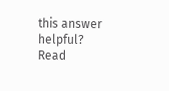this answer helpful?
Read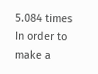5.084 times
In order to make a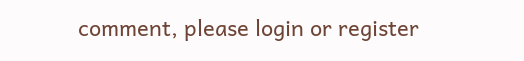comment, please login or register